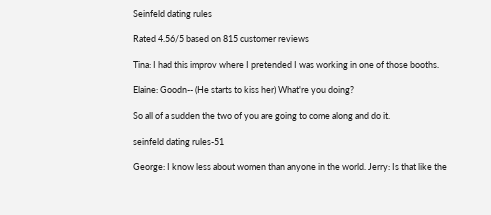Seinfeld dating rules

Rated 4.56/5 based on 815 customer reviews

Tina: I had this improv where I pretended I was working in one of those booths.

Elaine: Goodn-- (He starts to kiss her) What're you doing?

So all of a sudden the two of you are going to come along and do it.

seinfeld dating rules-51

George: I know less about women than anyone in the world. Jerry: Is that like the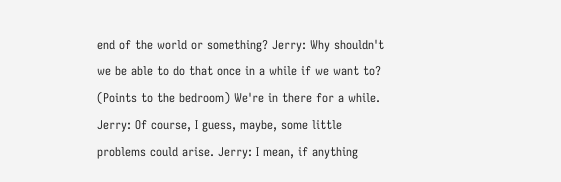end of the world or something? Jerry: Why shouldn't we be able to do that once in a while if we want to? (Points to the bedroom) We're in there for a while. Jerry: Of course, I guess, maybe, some little problems could arise. Jerry: I mean, if anything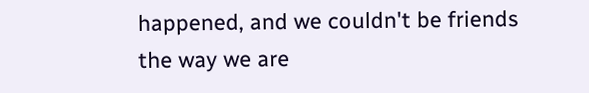happened, and we couldn't be friends the way we are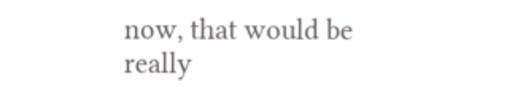now, that would be really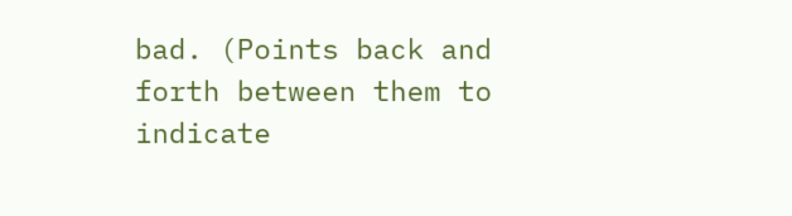bad. (Points back and forth between them to indicate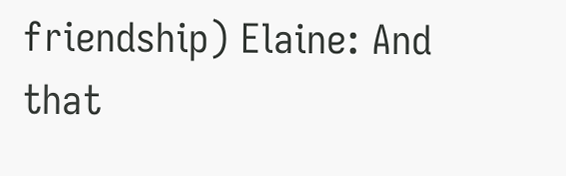friendship) Elaine: And that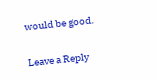would be good.

Leave a Reply